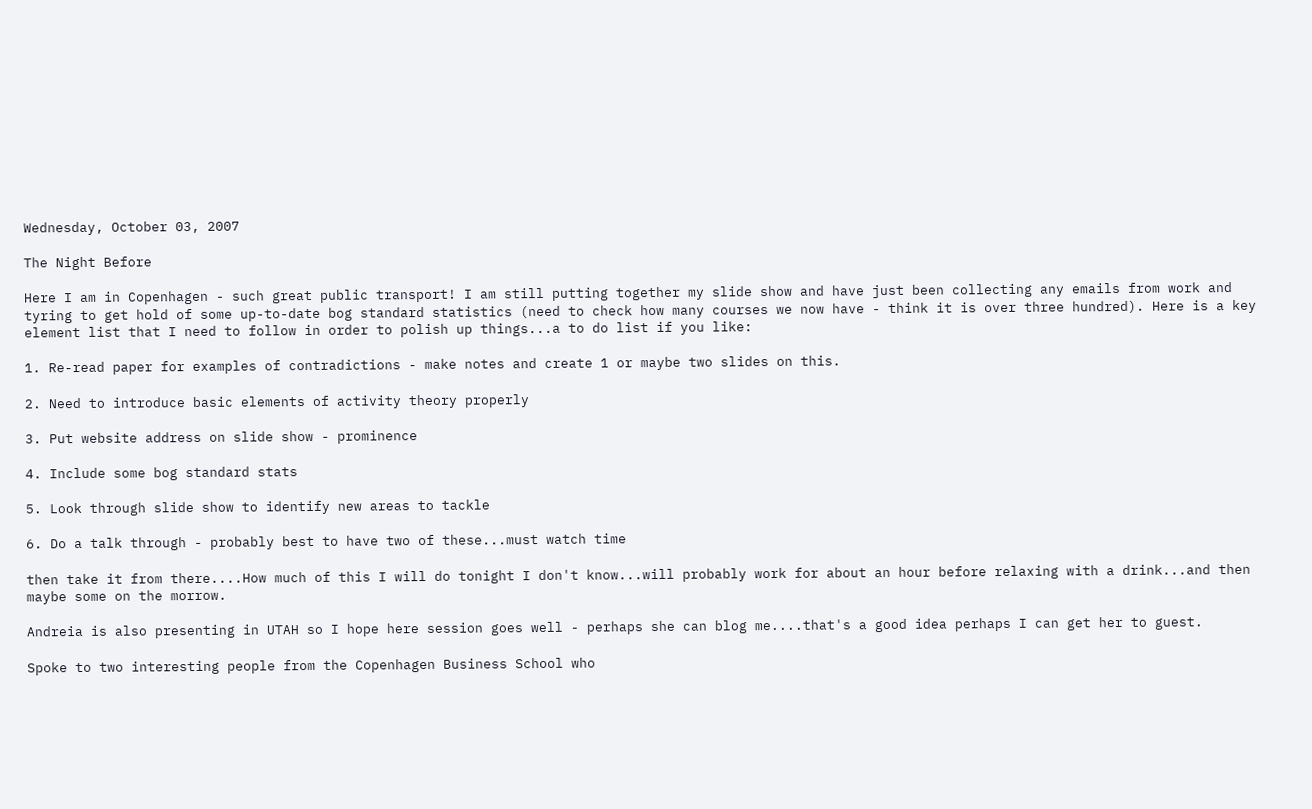Wednesday, October 03, 2007

The Night Before

Here I am in Copenhagen - such great public transport! I am still putting together my slide show and have just been collecting any emails from work and tyring to get hold of some up-to-date bog standard statistics (need to check how many courses we now have - think it is over three hundred). Here is a key element list that I need to follow in order to polish up things...a to do list if you like:

1. Re-read paper for examples of contradictions - make notes and create 1 or maybe two slides on this.

2. Need to introduce basic elements of activity theory properly

3. Put website address on slide show - prominence

4. Include some bog standard stats

5. Look through slide show to identify new areas to tackle

6. Do a talk through - probably best to have two of these...must watch time

then take it from there....How much of this I will do tonight I don't know...will probably work for about an hour before relaxing with a drink...and then maybe some on the morrow.

Andreia is also presenting in UTAH so I hope here session goes well - perhaps she can blog me....that's a good idea perhaps I can get her to guest.

Spoke to two interesting people from the Copenhagen Business School who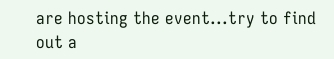are hosting the event...try to find out a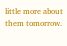little more about them tomorrow.